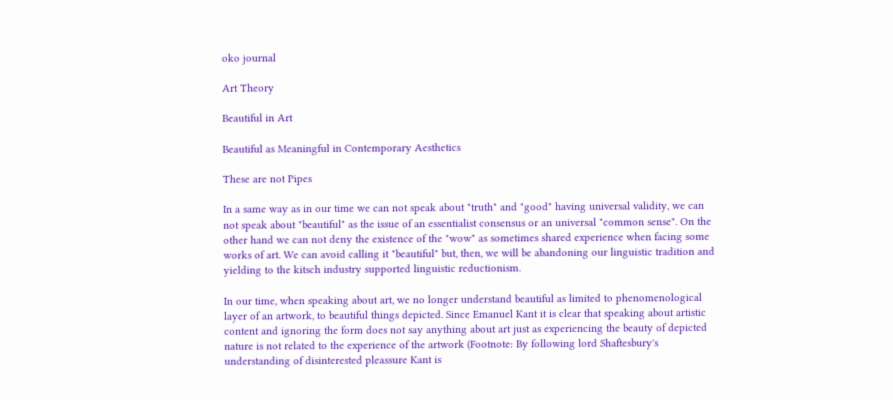oko journal

Art Theory

Beautiful in Art

Beautiful as Meaningful in Contemporary Aesthetics

These are not Pipes

In a same way as in our time we can not speak about "truth" and "good" having universal validity, we can not speak about "beautiful" as the issue of an essentialist consensus or an universal "common sense". On the other hand we can not deny the existence of the "wow" as sometimes shared experience when facing some works of art. We can avoid calling it "beautiful" but, then, we will be abandoning our linguistic tradition and yielding to the kitsch industry supported linguistic reductionism.

In our time, when speaking about art, we no longer understand beautiful as limited to phenomenological layer of an artwork, to beautiful things depicted. Since Emanuel Kant it is clear that speaking about artistic content and ignoring the form does not say anything about art just as experiencing the beauty of depicted nature is not related to the experience of the artwork (Footnote: By following lord Shaftesbury's understanding of disinterested pleassure Kant is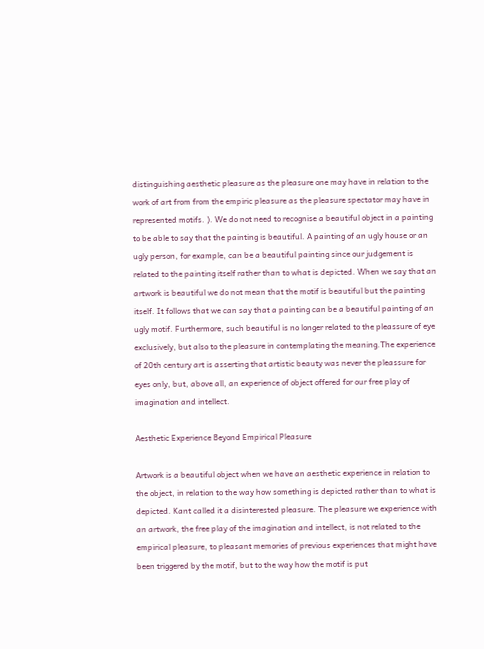distinguishing aesthetic pleasure as the pleasure one may have in relation to the work of art from from the empiric pleasure as the pleasure spectator may have in represented motifs. ). We do not need to recognise a beautiful object in a painting to be able to say that the painting is beautiful. A painting of an ugly house or an ugly person, for example, can be a beautiful painting since our judgement is related to the painting itself rather than to what is depicted. When we say that an artwork is beautiful we do not mean that the motif is beautiful but the painting itself. It follows that we can say that a painting can be a beautiful painting of an ugly motif. Furthermore, such beautiful is no longer related to the pleassure of eye exclusively, but also to the pleasure in contemplating the meaning.The experience of 20th century art is asserting that artistic beauty was never the pleassure for eyes only, but, above all, an experience of object offered for our free play of imagination and intellect.

Aesthetic Experience Beyond Empirical Pleasure

Artwork is a beautiful object when we have an aesthetic experience in relation to the object, in relation to the way how something is depicted rather than to what is depicted. Kant called it a disinterested pleasure. The pleasure we experience with an artwork, the free play of the imagination and intellect, is not related to the empirical pleasure, to pleasant memories of previous experiences that might have been triggered by the motif, but to the way how the motif is put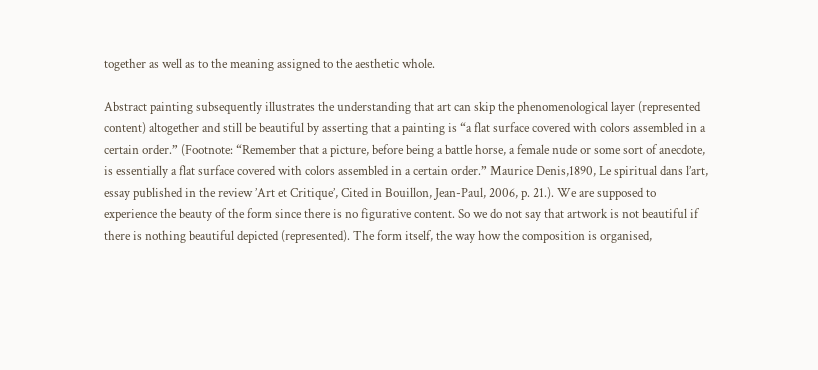together as well as to the meaning assigned to the aesthetic whole.

Abstract painting subsequently illustrates the understanding that art can skip the phenomenological layer (represented content) altogether and still be beautiful by asserting that a painting is “a flat surface covered with colors assembled in a certain order.” (Footnote: “Remember that a picture, before being a battle horse, a female nude or some sort of anecdote, is essentially a flat surface covered with colors assembled in a certain order.” Maurice Denis,1890, Le spiritual dans l’art, essay published in the review ’Art et Critique’, Cited in Bouillon, Jean-Paul, 2006, p. 21.). We are supposed to experience the beauty of the form since there is no figurative content. So we do not say that artwork is not beautiful if there is nothing beautiful depicted (represented). The form itself, the way how the composition is organised,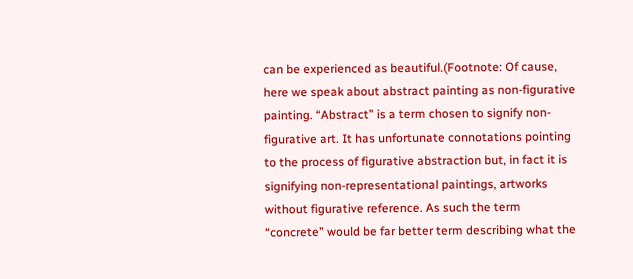can be experienced as beautiful.(Footnote: Of cause, here we speak about abstract painting as non-figurative painting. “Abstract” is a term chosen to signify non-figurative art. It has unfortunate connotations pointing to the process of figurative abstraction but, in fact it is signifying non-representational paintings, artworks without figurative reference. As such the term “concrete” would be far better term describing what the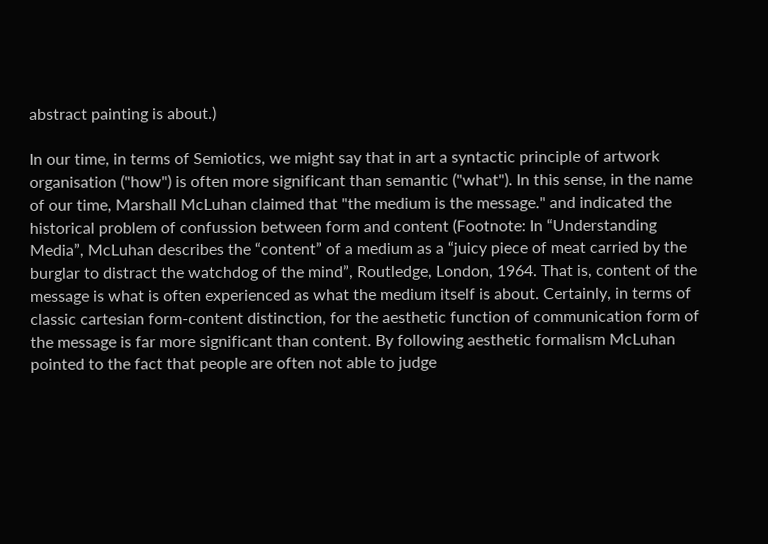abstract painting is about.)

In our time, in terms of Semiotics, we might say that in art a syntactic principle of artwork organisation ("how") is often more significant than semantic ("what"). In this sense, in the name of our time, Marshall McLuhan claimed that "the medium is the message." and indicated the historical problem of confussion between form and content (Footnote: In “Understanding Media”, McLuhan describes the “content” of a medium as a “juicy piece of meat carried by the burglar to distract the watchdog of the mind”, Routledge, London, 1964. That is, content of the message is what is often experienced as what the medium itself is about. Certainly, in terms of classic cartesian form-content distinction, for the aesthetic function of communication form of the message is far more significant than content. By following aesthetic formalism McLuhan pointed to the fact that people are often not able to judge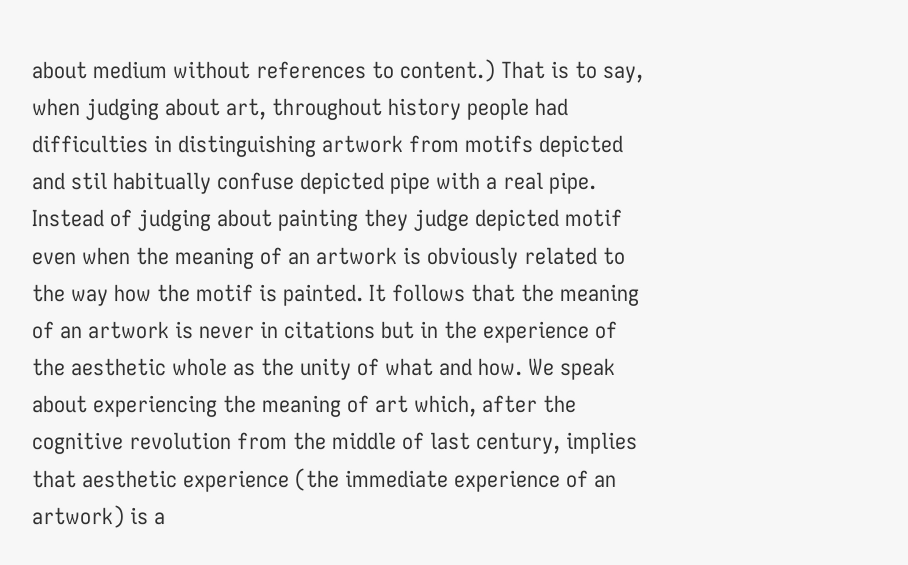about medium without references to content.) That is to say, when judging about art, throughout history people had difficulties in distinguishing artwork from motifs depicted and stil habitually confuse depicted pipe with a real pipe. Instead of judging about painting they judge depicted motif even when the meaning of an artwork is obviously related to the way how the motif is painted. It follows that the meaning of an artwork is never in citations but in the experience of the aesthetic whole as the unity of what and how. We speak about experiencing the meaning of art which, after the cognitive revolution from the middle of last century, implies that aesthetic experience (the immediate experience of an artwork) is a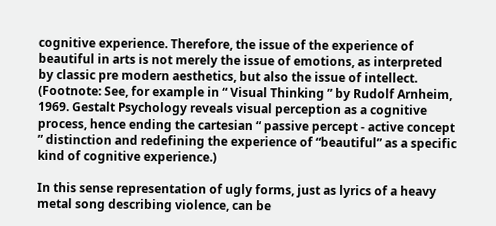cognitive experience. Therefore, the issue of the experience of beautiful in arts is not merely the issue of emotions, as interpreted by classic pre modern aesthetics, but also the issue of intellect. (Footnote: See, for example in “ Visual Thinking ” by Rudolf Arnheim, 1969. Gestalt Psychology reveals visual perception as a cognitive process, hence ending the cartesian “ passive percept - active concept ” distinction and redefining the experience of “beautiful” as a specific kind of cognitive experience.)

In this sense representation of ugly forms, just as lyrics of a heavy metal song describing violence, can be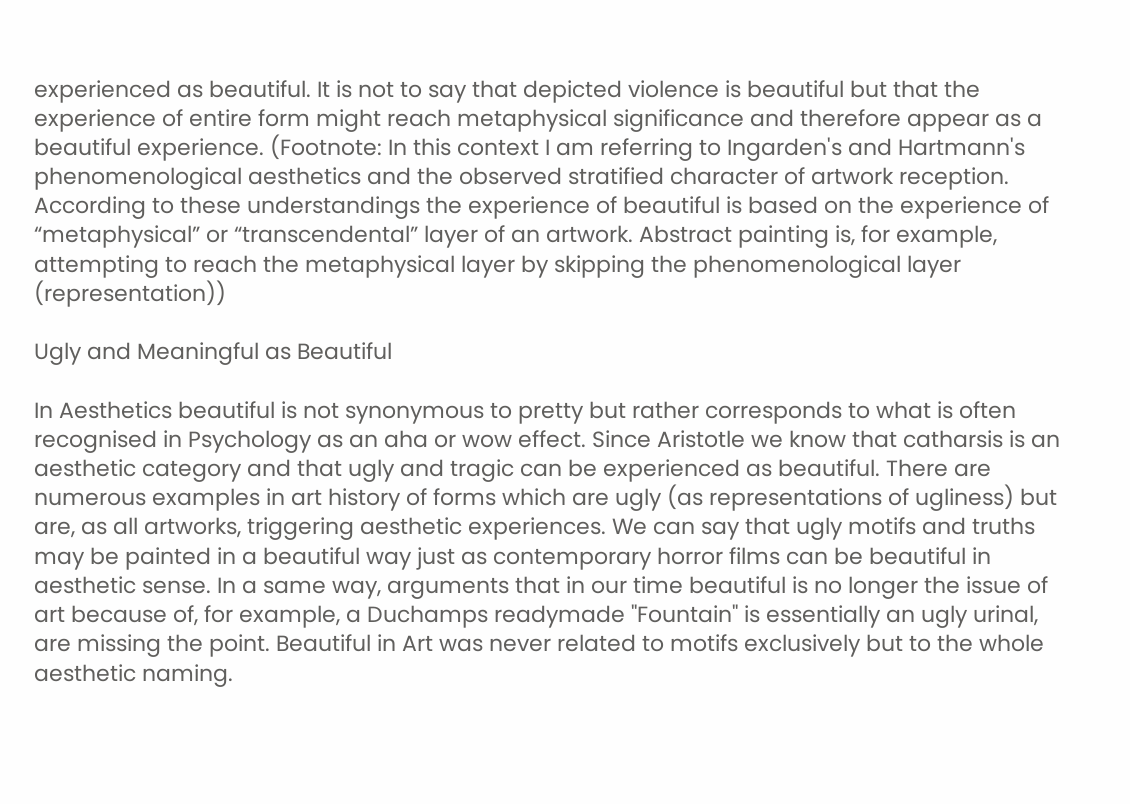experienced as beautiful. It is not to say that depicted violence is beautiful but that the experience of entire form might reach metaphysical significance and therefore appear as a beautiful experience. (Footnote: In this context I am referring to Ingarden's and Hartmann's phenomenological aesthetics and the observed stratified character of artwork reception. According to these understandings the experience of beautiful is based on the experience of “metaphysical” or “transcendental” layer of an artwork. Abstract painting is, for example, attempting to reach the metaphysical layer by skipping the phenomenological layer (representation))

Ugly and Meaningful as Beautiful

In Aesthetics beautiful is not synonymous to pretty but rather corresponds to what is often recognised in Psychology as an aha or wow effect. Since Aristotle we know that catharsis is an aesthetic category and that ugly and tragic can be experienced as beautiful. There are numerous examples in art history of forms which are ugly (as representations of ugliness) but are, as all artworks, triggering aesthetic experiences. We can say that ugly motifs and truths may be painted in a beautiful way just as contemporary horror films can be beautiful in aesthetic sense. In a same way, arguments that in our time beautiful is no longer the issue of art because of, for example, a Duchamps readymade "Fountain" is essentially an ugly urinal, are missing the point. Beautiful in Art was never related to motifs exclusively but to the whole aesthetic naming.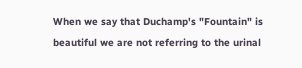When we say that Duchamp's "Fountain" is beautiful we are not referring to the urinal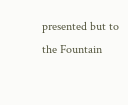presented but to the Fountain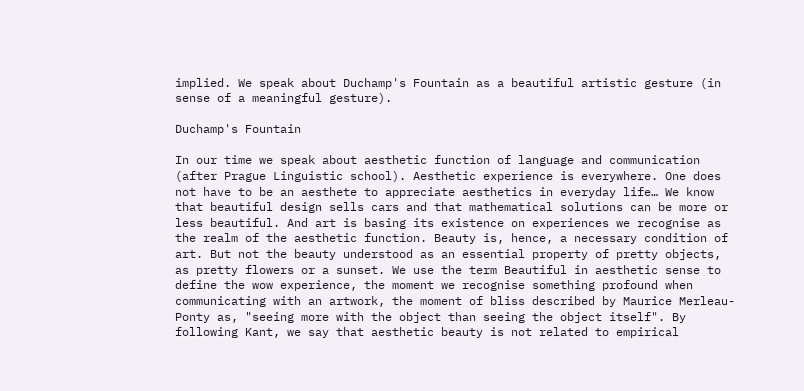implied. We speak about Duchamp's Fountain as a beautiful artistic gesture (in sense of a meaningful gesture).

Duchamp's Fountain

In our time we speak about aesthetic function of language and communication (after Prague Linguistic school). Aesthetic experience is everywhere. One does not have to be an aesthete to appreciate aesthetics in everyday life… We know that beautiful design sells cars and that mathematical solutions can be more or less beautiful. And art is basing its existence on experiences we recognise as the realm of the aesthetic function. Beauty is, hence, a necessary condition of art. But not the beauty understood as an essential property of pretty objects, as pretty flowers or a sunset. We use the term Beautiful in aesthetic sense to define the wow experience, the moment we recognise something profound when communicating with an artwork, the moment of bliss described by Maurice Merleau-Ponty as, "seeing more with the object than seeing the object itself". By following Kant, we say that aesthetic beauty is not related to empirical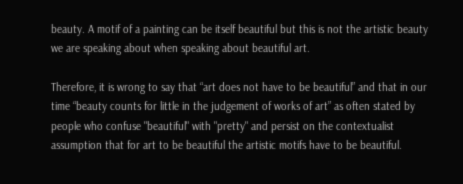beauty. A motif of a painting can be itself beautiful but this is not the artistic beauty we are speaking about when speaking about beautiful art.

Therefore, it is wrong to say that “art does not have to be beautiful” and that in our time “beauty counts for little in the judgement of works of art” as often stated by people who confuse "beautiful" with "pretty" and persist on the contextualist assumption that for art to be beautiful the artistic motifs have to be beautiful.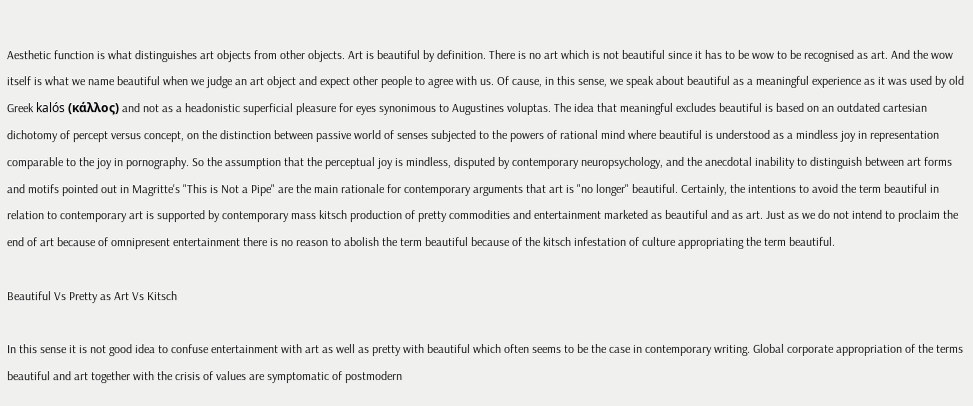Aesthetic function is what distinguishes art objects from other objects. Art is beautiful by definition. There is no art which is not beautiful since it has to be wow to be recognised as art. And the wow itself is what we name beautiful when we judge an art object and expect other people to agree with us. Of cause, in this sense, we speak about beautiful as a meaningful experience as it was used by old Greek kalós (κάλλος) and not as a headonistic superficial pleasure for eyes synonimous to Augustines voluptas. The idea that meaningful excludes beautiful is based on an outdated cartesian dichotomy of percept versus concept, on the distinction between passive world of senses subjected to the powers of rational mind where beautiful is understood as a mindless joy in representation comparable to the joy in pornography. So the assumption that the perceptual joy is mindless, disputed by contemporary neuropsychology, and the anecdotal inability to distinguish between art forms and motifs pointed out in Magritte's "This is Not a Pipe" are the main rationale for contemporary arguments that art is "no longer" beautiful. Certainly, the intentions to avoid the term beautiful in relation to contemporary art is supported by contemporary mass kitsch production of pretty commodities and entertainment marketed as beautiful and as art. Just as we do not intend to proclaim the end of art because of omnipresent entertainment there is no reason to abolish the term beautiful because of the kitsch infestation of culture appropriating the term beautiful.

Beautiful Vs Pretty as Art Vs Kitsch

In this sense it is not good idea to confuse entertainment with art as well as pretty with beautiful which often seems to be the case in contemporary writing. Global corporate appropriation of the terms beautiful and art together with the crisis of values are symptomatic of postmodern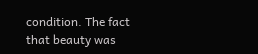condition. The fact that beauty was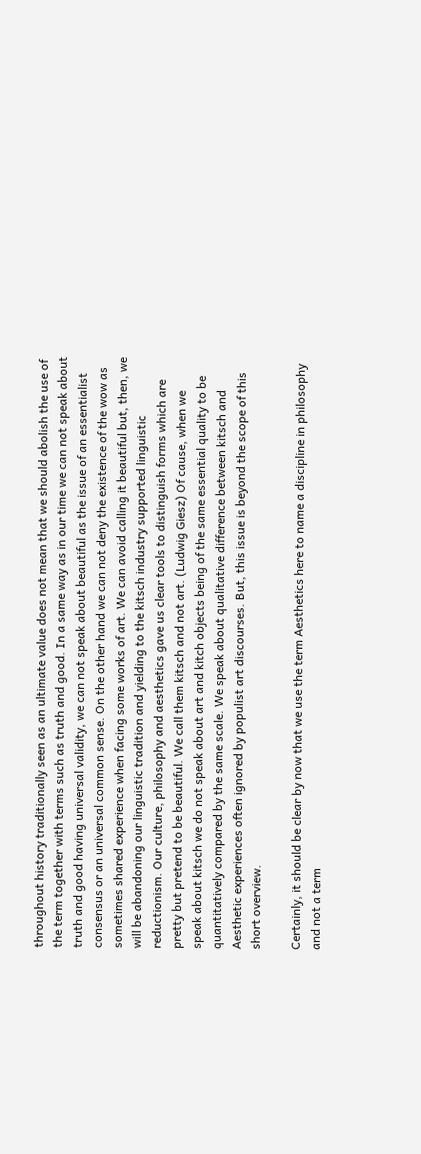throughout history traditionally seen as an ultimate value does not mean that we should abolish the use of the term together with terms such as truth and good. In a same way as in our time we can not speak about truth and good having universal validity, we can not speak about beautiful as the issue of an essentialist consensus or an universal common sense. On the other hand we can not deny the existence of the wow as sometimes shared experience when facing some works of art. We can avoid calling it beautiful but, then, we will be abandoning our linguistic tradition and yielding to the kitsch industry supported linguistic reductionism. Our culture, philosophy and aesthetics gave us clear tools to distinguish forms which are pretty but pretend to be beautiful. We call them kitsch and not art. (Ludwig Giesz) Of cause, when we speak about kitsch we do not speak about art and kitch objects being of the same essential quality to be quantitatively compared by the same scale. We speak about qualitative difference between kitsch and Aesthetic experiences often ignored by populist art discourses. But, this issue is beyond the scope of this short overview.

Certainly, it should be clear by now that we use the term Aesthetics here to name a discipline in philosophy and not a term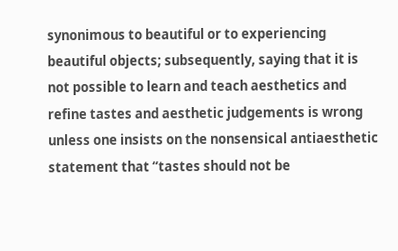synonimous to beautiful or to experiencing beautiful objects; subsequently, saying that it is not possible to learn and teach aesthetics and refine tastes and aesthetic judgements is wrong unless one insists on the nonsensical antiaesthetic statement that “tastes should not be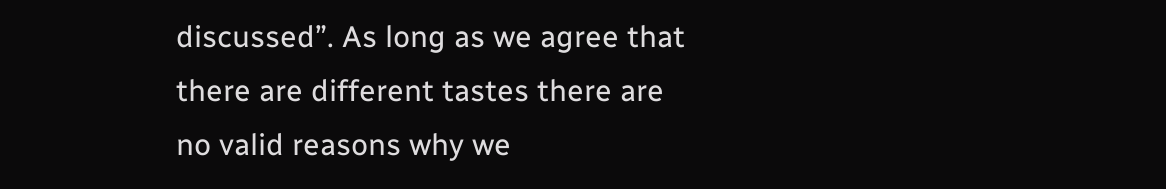discussed”. As long as we agree that there are different tastes there are no valid reasons why we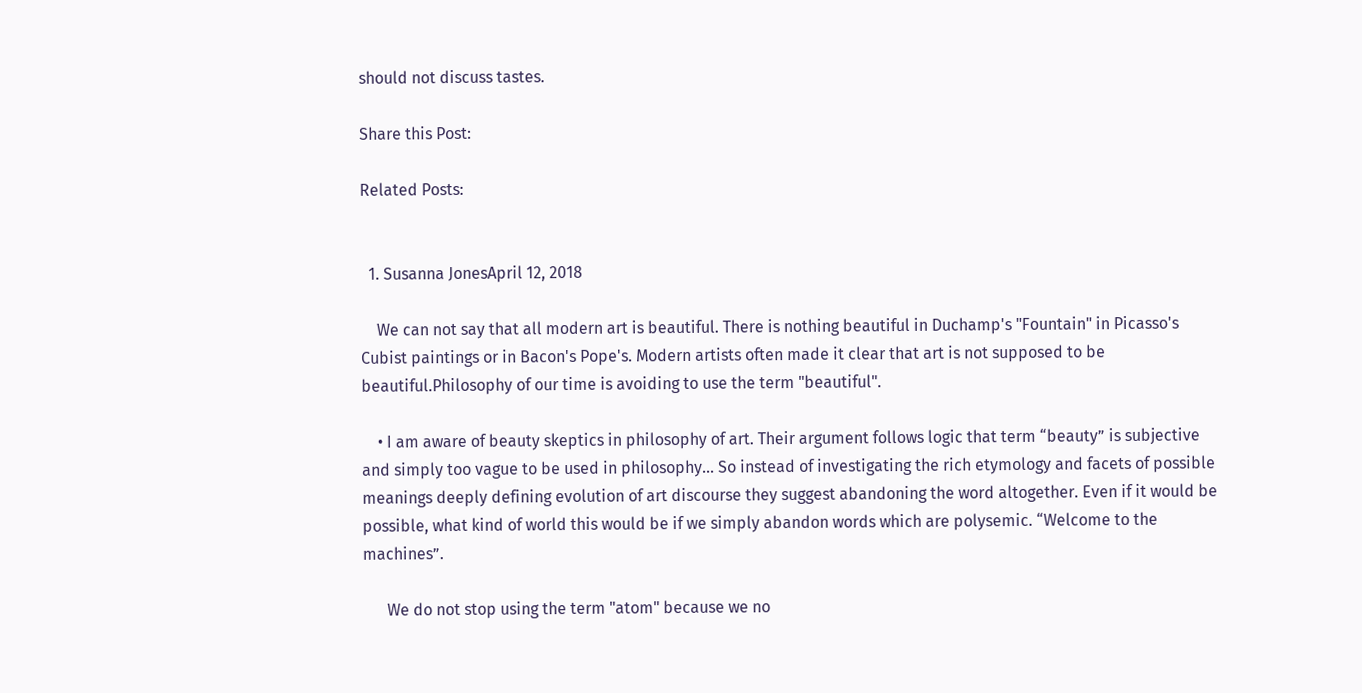should not discuss tastes.

Share this Post:

Related Posts:


  1. Susanna JonesApril 12, 2018

    We can not say that all modern art is beautiful. There is nothing beautiful in Duchamp's "Fountain" in Picasso's Cubist paintings or in Bacon's Pope's. Modern artists often made it clear that art is not supposed to be beautiful.Philosophy of our time is avoiding to use the term "beautiful".

    • I am aware of beauty skeptics in philosophy of art. Their argument follows logic that term “beauty” is subjective and simply too vague to be used in philosophy… So instead of investigating the rich etymology and facets of possible meanings deeply defining evolution of art discourse they suggest abandoning the word altogether. Even if it would be possible, what kind of world this would be if we simply abandon words which are polysemic. “Welcome to the machines”.

      We do not stop using the term "atom" because we no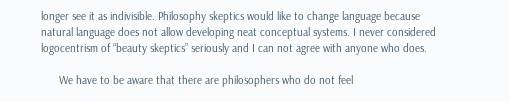longer see it as indivisible. Philosophy skeptics would like to change language because natural language does not allow developing neat conceptual systems. I never considered logocentrism of “beauty skeptics” seriously and I can not agree with anyone who does.

      We have to be aware that there are philosophers who do not feel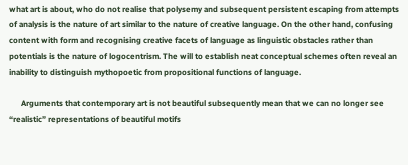what art is about, who do not realise that polysemy and subsequent persistent escaping from attempts of analysis is the nature of art similar to the nature of creative language. On the other hand, confusing content with form and recognising creative facets of language as linguistic obstacles rather than potentials is the nature of logocentrism. The will to establish neat conceptual schemes often reveal an inability to distinguish mythopoetic from propositional functions of language.

      Arguments that contemporary art is not beautiful subsequently mean that we can no longer see “realistic” representations of beautiful motifs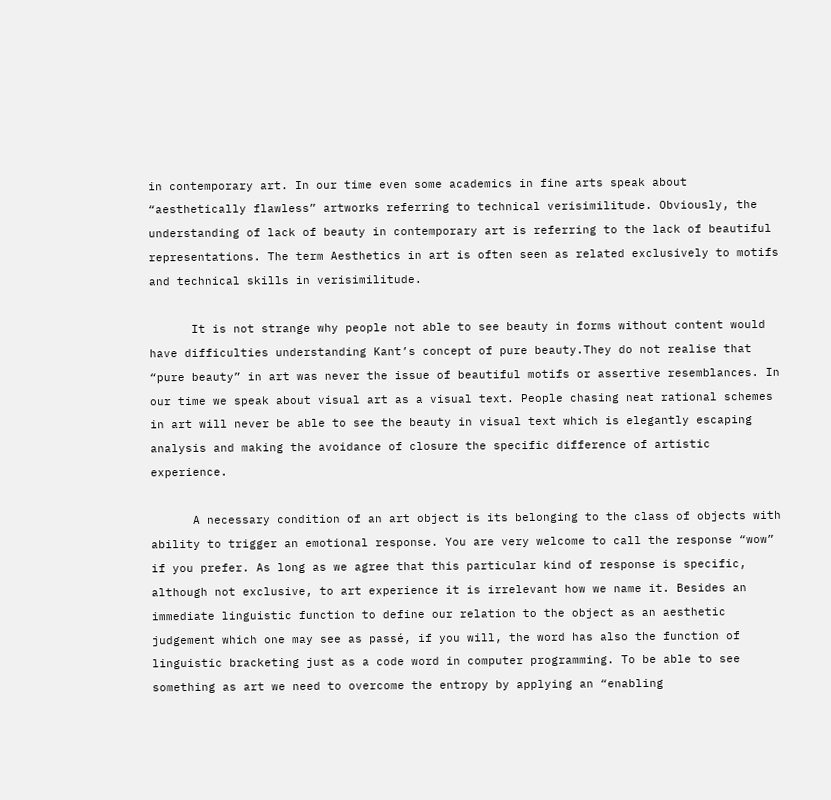in contemporary art. In our time even some academics in fine arts speak about “aesthetically flawless” artworks referring to technical verisimilitude. Obviously, the understanding of lack of beauty in contemporary art is referring to the lack of beautiful representations. The term Aesthetics in art is often seen as related exclusively to motifs and technical skills in verisimilitude.

      It is not strange why people not able to see beauty in forms without content would have difficulties understanding Kant’s concept of pure beauty.They do not realise that “pure beauty” in art was never the issue of beautiful motifs or assertive resemblances. In our time we speak about visual art as a visual text. People chasing neat rational schemes in art will never be able to see the beauty in visual text which is elegantly escaping analysis and making the avoidance of closure the specific difference of artistic experience.

      A necessary condition of an art object is its belonging to the class of objects with ability to trigger an emotional response. You are very welcome to call the response “wow” if you prefer. As long as we agree that this particular kind of response is specific, although not exclusive, to art experience it is irrelevant how we name it. Besides an immediate linguistic function to define our relation to the object as an aesthetic judgement which one may see as passé, if you will, the word has also the function of linguistic bracketing just as a code word in computer programming. To be able to see something as art we need to overcome the entropy by applying an “enabling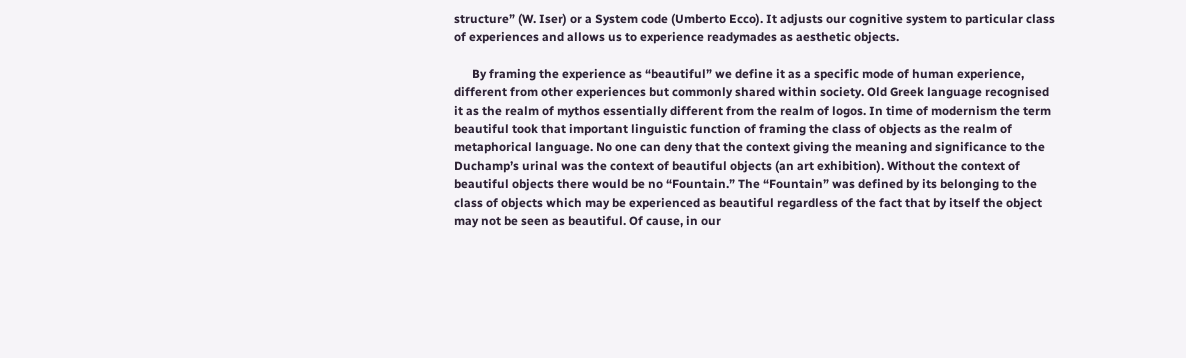structure” (W. Iser) or a System code (Umberto Ecco). It adjusts our cognitive system to particular class of experiences and allows us to experience readymades as aesthetic objects.

      By framing the experience as “beautiful” we define it as a specific mode of human experience, different from other experiences but commonly shared within society. Old Greek language recognised it as the realm of mythos essentially different from the realm of logos. In time of modernism the term beautiful took that important linguistic function of framing the class of objects as the realm of metaphorical language. No one can deny that the context giving the meaning and significance to the Duchamp’s urinal was the context of beautiful objects (an art exhibition). Without the context of beautiful objects there would be no “Fountain.” The “Fountain” was defined by its belonging to the class of objects which may be experienced as beautiful regardless of the fact that by itself the object may not be seen as beautiful. Of cause, in our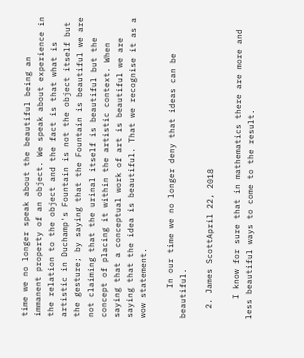time we no longer speak about the beautiful being an immanent property of an object. We speak about experience in the relation to the object and the fact is that what is artistic in Duchamp's Fountain is not the object itself but the gesture; by saying that the Fountain is beautiful we are not claiming that the urinal itself is beautiful but the concept of placing it within the artistic context. When saying that a conceptual work of art is beautiful we are saying that the idea is beautiful. That we recognise it as a wow statement.

      In our time we no longer deny that ideas can be beautiful.

  2. James ScottApril 22, 2018

    I know for sure that in mathematics there are more and less beautiful ways to come to the result.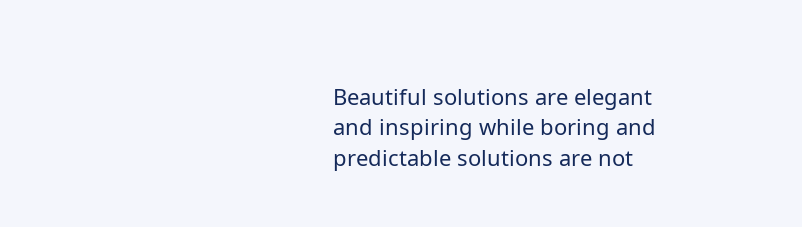Beautiful solutions are elegant and inspiring while boring and predictable solutions are not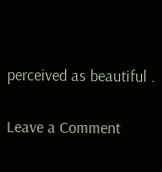perceived as beautiful .

Leave a Comment